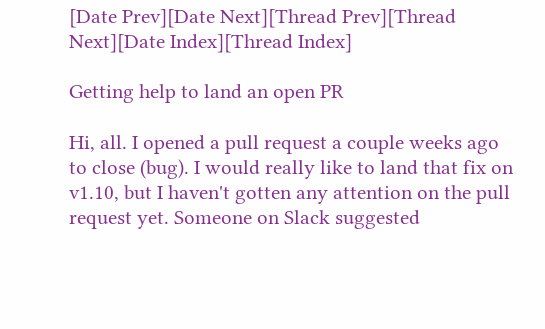[Date Prev][Date Next][Thread Prev][Thread Next][Date Index][Thread Index]

Getting help to land an open PR

Hi, all. I opened a pull request a couple weeks ago to close (bug). I would really like to land that fix on v1.10, but I haven't gotten any attention on the pull request yet. Someone on Slack suggested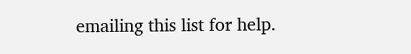emailing this list for help.